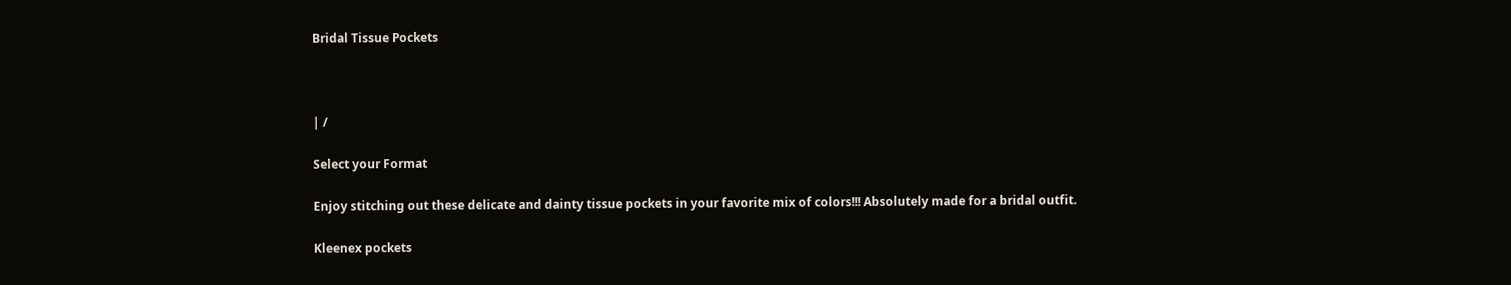Bridal Tissue Pockets



| /

Select your Format

Enjoy stitching out these delicate and dainty tissue pockets in your favorite mix of colors!!! Absolutely made for a bridal outfit.

Kleenex pockets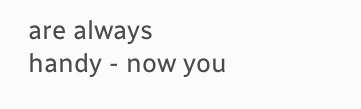are always handy - now you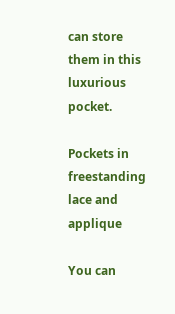can store them in this luxurious pocket.

Pockets in freestanding lace and applique

You can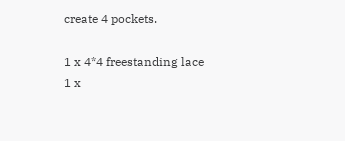create 4 pockets.

1 x 4*4 freestanding lace
1 x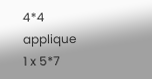4*4 applique
1 x 5*7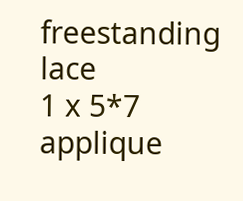freestanding lace
1 x 5*7 applique